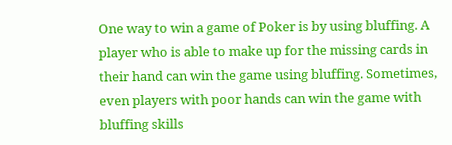One way to win a game of Poker is by using bluffing. A player who is able to make up for the missing cards in their hand can win the game using bluffing. Sometimes, even players with poor hands can win the game with bluffing skills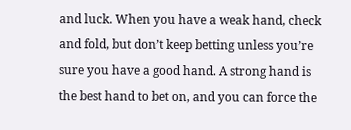and luck. When you have a weak hand, check and fold, but don’t keep betting unless you’re sure you have a good hand. A strong hand is the best hand to bet on, and you can force the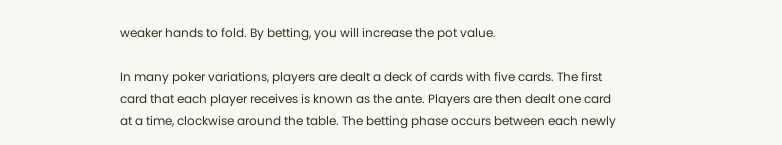weaker hands to fold. By betting, you will increase the pot value.

In many poker variations, players are dealt a deck of cards with five cards. The first card that each player receives is known as the ante. Players are then dealt one card at a time, clockwise around the table. The betting phase occurs between each newly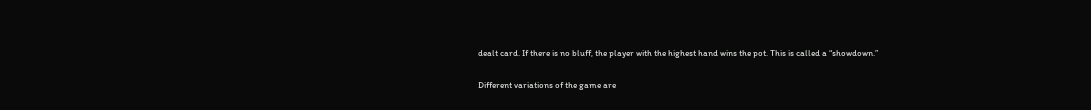dealt card. If there is no bluff, the player with the highest hand wins the pot. This is called a “showdown.”

Different variations of the game are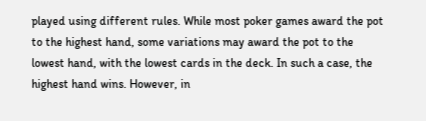played using different rules. While most poker games award the pot to the highest hand, some variations may award the pot to the lowest hand, with the lowest cards in the deck. In such a case, the highest hand wins. However, in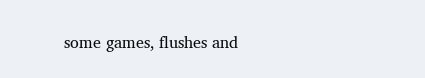some games, flushes and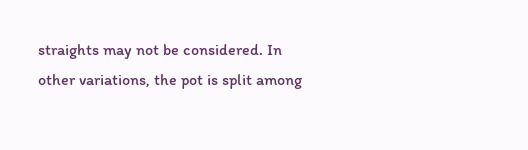straights may not be considered. In other variations, the pot is split among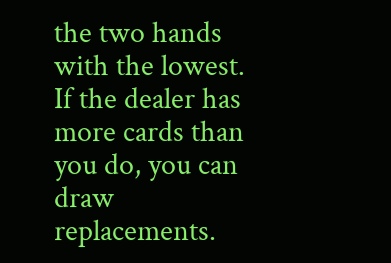the two hands with the lowest. If the dealer has more cards than you do, you can draw replacements.